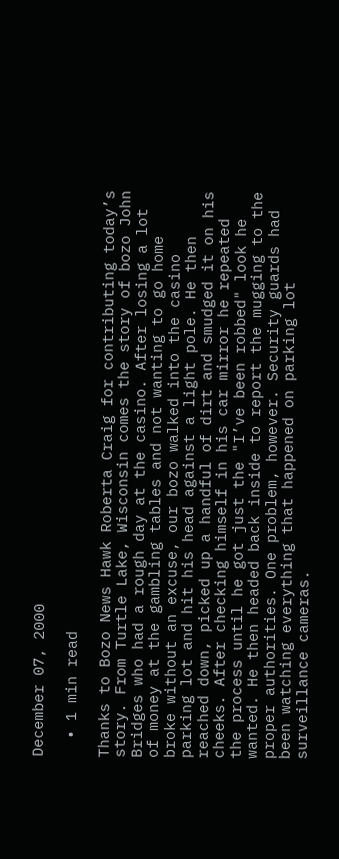December 07, 2000

  • 1 min read

Thanks to Bozo News Hawk Roberta Craig for contributing today’s story. From Turtle Lake, Wisconsin comes the story of bozo John Bridges who had a rough day at the casino. After losing a lot of money at the gambling tables and not wanting to go home broke without an excuse, our bozo walked into the casino parking lot and hit his head against a light pole. He then reached down, picked up a handful of dirt and smudged it on his cheeks. After checking himself in his car mirror he repeated the process until he got just the "I’ve been robbed" look he wanted. He then headed back inside to report the mugging to the proper authorities. One problem, however. Security guards had been watching everything that happened on parking lot surveillance cameras.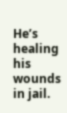He’s healing his wounds in jail.